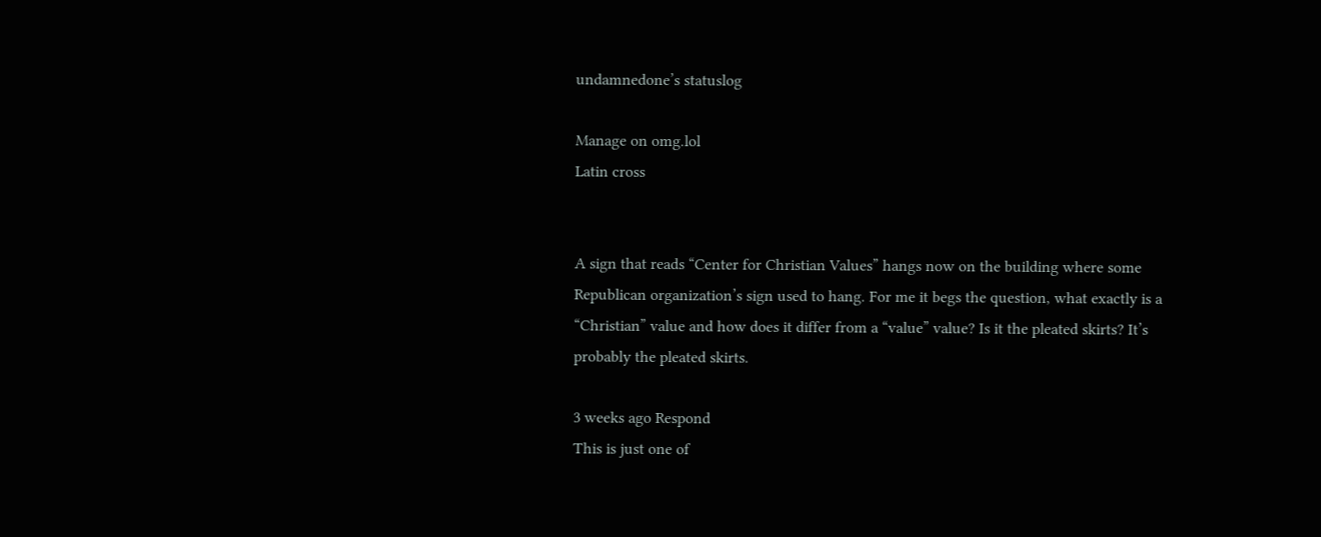undamnedone’s statuslog

Manage on omg.lol
Latin cross


A sign that reads “Center for Christian Values” hangs now on the building where some Republican organization’s sign used to hang. For me it begs the question, what exactly is a “Christian” value and how does it differ from a “value” value? Is it the pleated skirts? It’s probably the pleated skirts.

3 weeks ago Respond
This is just one of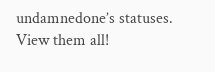undamnedone’s statuses. View them all!